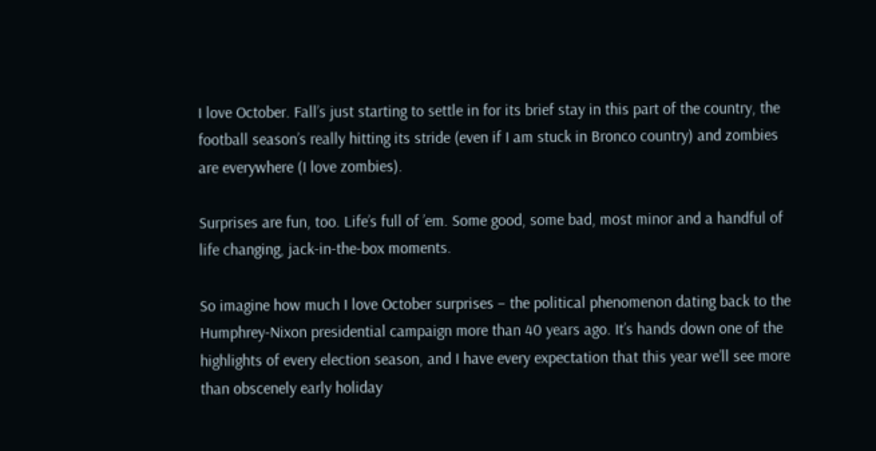I love October. Fall’s just starting to settle in for its brief stay in this part of the country, the football season’s really hitting its stride (even if I am stuck in Bronco country) and zombies are everywhere (I love zombies).

Surprises are fun, too. Life’s full of ’em. Some good, some bad, most minor and a handful of life changing, jack-in-the-box moments.

So imagine how much I love October surprises – the political phenomenon dating back to the Humphrey-Nixon presidential campaign more than 40 years ago. It’s hands down one of the highlights of every election season, and I have every expectation that this year we’ll see more than obscenely early holiday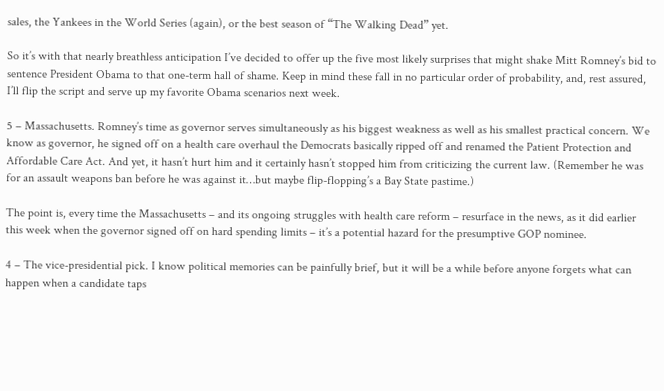sales, the Yankees in the World Series (again), or the best season of “The Walking Dead” yet.

So it’s with that nearly breathless anticipation I’ve decided to offer up the five most likely surprises that might shake Mitt Romney’s bid to sentence President Obama to that one-term hall of shame. Keep in mind these fall in no particular order of probability, and, rest assured, I’ll flip the script and serve up my favorite Obama scenarios next week.

5 – Massachusetts. Romney’s time as governor serves simultaneously as his biggest weakness as well as his smallest practical concern. We know as governor, he signed off on a health care overhaul the Democrats basically ripped off and renamed the Patient Protection and Affordable Care Act. And yet, it hasn’t hurt him and it certainly hasn’t stopped him from criticizing the current law. (Remember he was for an assault weapons ban before he was against it…but maybe flip-flopping’s a Bay State pastime.)

The point is, every time the Massachusetts – and its ongoing struggles with health care reform – resurface in the news, as it did earlier this week when the governor signed off on hard spending limits – it’s a potential hazard for the presumptive GOP nominee.

4 – The vice-presidential pick. I know political memories can be painfully brief, but it will be a while before anyone forgets what can happen when a candidate taps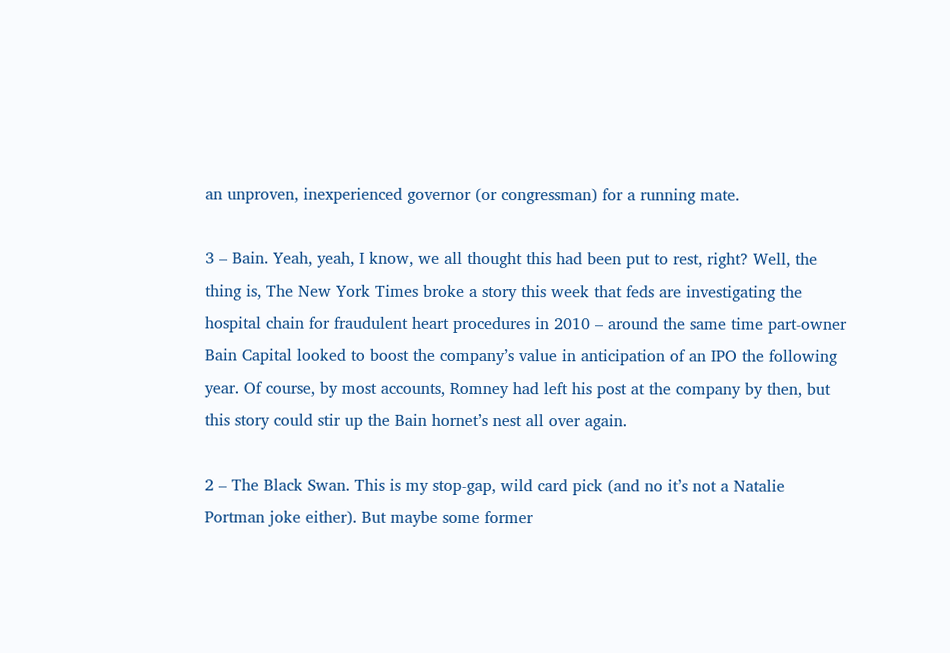an unproven, inexperienced governor (or congressman) for a running mate.

3 – Bain. Yeah, yeah, I know, we all thought this had been put to rest, right? Well, the thing is, The New York Times broke a story this week that feds are investigating the hospital chain for fraudulent heart procedures in 2010 – around the same time part-owner Bain Capital looked to boost the company’s value in anticipation of an IPO the following year. Of course, by most accounts, Romney had left his post at the company by then, but this story could stir up the Bain hornet’s nest all over again.

2 – The Black Swan. This is my stop-gap, wild card pick (and no it’s not a Natalie Portman joke either). But maybe some former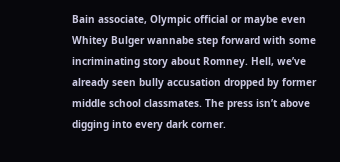Bain associate, Olympic official or maybe even Whitey Bulger wannabe step forward with some incriminating story about Romney. Hell, we’ve already seen bully accusation dropped by former middle school classmates. The press isn’t above digging into every dark corner.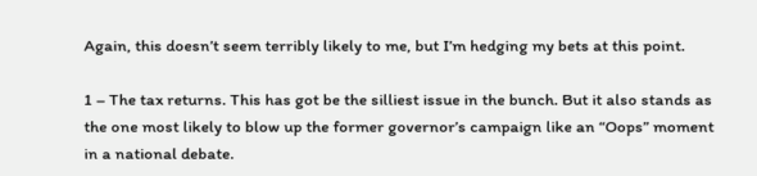Again, this doesn’t seem terribly likely to me, but I’m hedging my bets at this point.

1 – The tax returns. This has got be the silliest issue in the bunch. But it also stands as the one most likely to blow up the former governor’s campaign like an “Oops” moment in a national debate.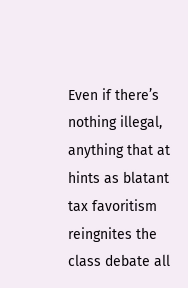Even if there’s nothing illegal, anything that at hints as blatant tax favoritism reingnites the class debate all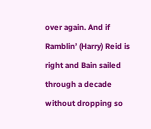over again. And if Ramblin’ (Harry) Reid is right and Bain sailed through a decade without dropping so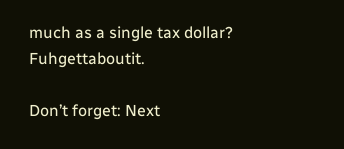much as a single tax dollar? Fuhgettaboutit.

Don’t forget: Next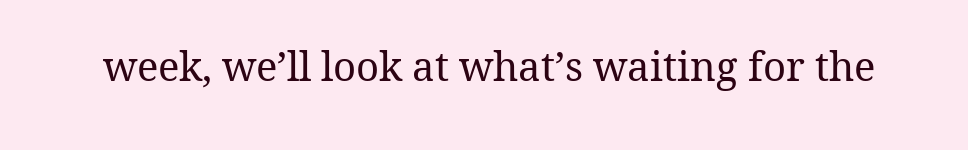week, we’ll look at what’s waiting for the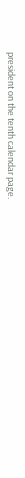president on the tenth calendar page.